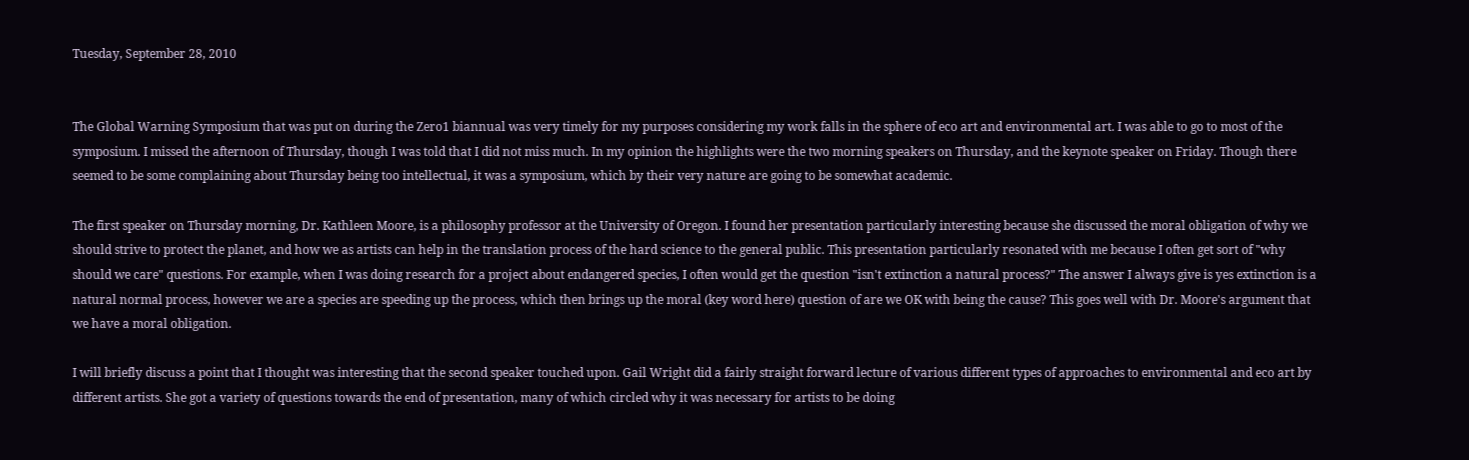Tuesday, September 28, 2010


The Global Warning Symposium that was put on during the Zero1 biannual was very timely for my purposes considering my work falls in the sphere of eco art and environmental art. I was able to go to most of the symposium. I missed the afternoon of Thursday, though I was told that I did not miss much. In my opinion the highlights were the two morning speakers on Thursday, and the keynote speaker on Friday. Though there seemed to be some complaining about Thursday being too intellectual, it was a symposium, which by their very nature are going to be somewhat academic.

The first speaker on Thursday morning, Dr. Kathleen Moore, is a philosophy professor at the University of Oregon. I found her presentation particularly interesting because she discussed the moral obligation of why we should strive to protect the planet, and how we as artists can help in the translation process of the hard science to the general public. This presentation particularly resonated with me because I often get sort of "why should we care" questions. For example, when I was doing research for a project about endangered species, I often would get the question "isn't extinction a natural process?" The answer I always give is yes extinction is a natural normal process, however we are a species are speeding up the process, which then brings up the moral (key word here) question of are we OK with being the cause? This goes well with Dr. Moore's argument that we have a moral obligation.

I will briefly discuss a point that I thought was interesting that the second speaker touched upon. Gail Wright did a fairly straight forward lecture of various different types of approaches to environmental and eco art by different artists. She got a variety of questions towards the end of presentation, many of which circled why it was necessary for artists to be doing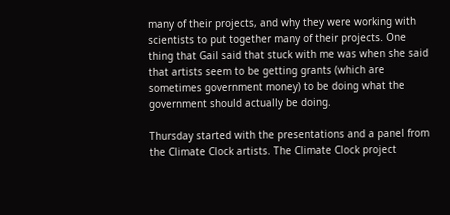many of their projects, and why they were working with scientists to put together many of their projects. One thing that Gail said that stuck with me was when she said that artists seem to be getting grants (which are sometimes government money) to be doing what the government should actually be doing.

Thursday started with the presentations and a panel from the Climate Clock artists. The Climate Clock project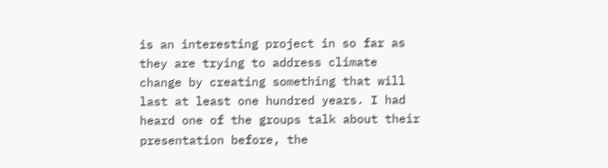is an interesting project in so far as they are trying to address climate change by creating something that will last at least one hundred years. I had heard one of the groups talk about their presentation before, the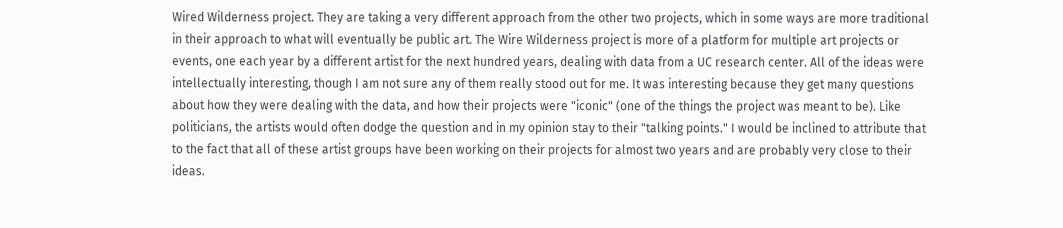Wired Wilderness project. They are taking a very different approach from the other two projects, which in some ways are more traditional in their approach to what will eventually be public art. The Wire Wilderness project is more of a platform for multiple art projects or events, one each year by a different artist for the next hundred years, dealing with data from a UC research center. All of the ideas were intellectually interesting, though I am not sure any of them really stood out for me. It was interesting because they get many questions about how they were dealing with the data, and how their projects were "iconic" (one of the things the project was meant to be). Like politicians, the artists would often dodge the question and in my opinion stay to their "talking points." I would be inclined to attribute that to the fact that all of these artist groups have been working on their projects for almost two years and are probably very close to their ideas.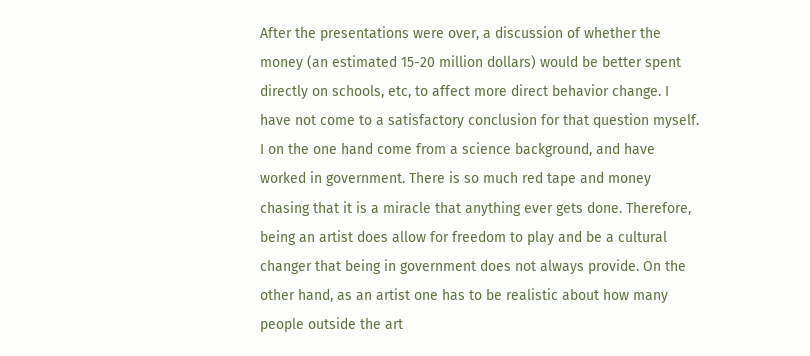After the presentations were over, a discussion of whether the money (an estimated 15-20 million dollars) would be better spent directly on schools, etc, to affect more direct behavior change. I have not come to a satisfactory conclusion for that question myself. I on the one hand come from a science background, and have worked in government. There is so much red tape and money chasing that it is a miracle that anything ever gets done. Therefore, being an artist does allow for freedom to play and be a cultural changer that being in government does not always provide. On the other hand, as an artist one has to be realistic about how many people outside the art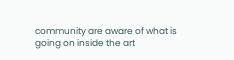community are aware of what is going on inside the art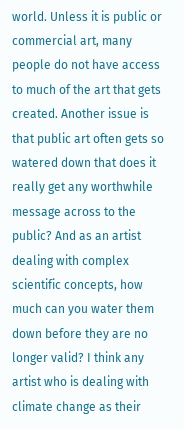world. Unless it is public or commercial art, many people do not have access to much of the art that gets created. Another issue is that public art often gets so watered down that does it really get any worthwhile message across to the public? And as an artist dealing with complex scientific concepts, how much can you water them down before they are no longer valid? I think any artist who is dealing with climate change as their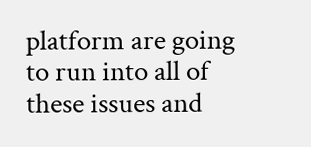platform are going to run into all of these issues and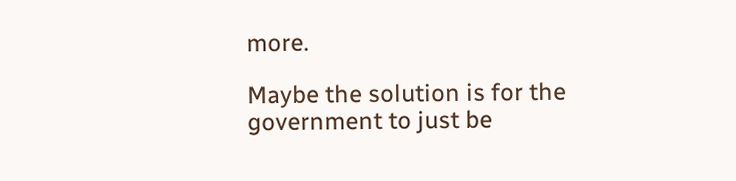more.

Maybe the solution is for the government to just be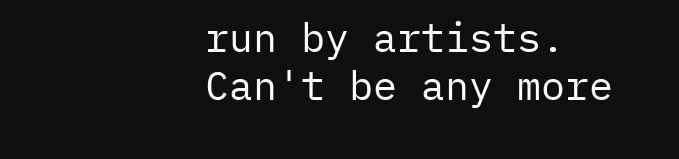run by artists. Can't be any more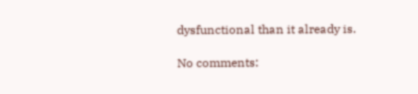dysfunctional than it already is.

No comments: